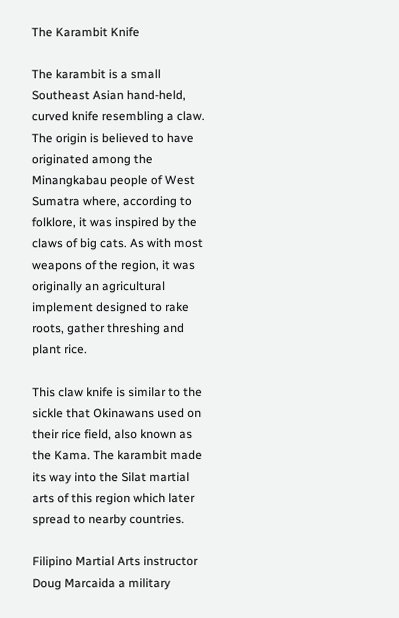The Karambit Knife

The karambit is a small Southeast Asian hand-held, curved knife resembling a claw. The origin is believed to have originated among the Minangkabau people of West Sumatra where, according to folklore, it was inspired by the claws of big cats. As with most weapons of the region, it was originally an agricultural implement designed to rake roots, gather threshing and plant rice.

This claw knife is similar to the sickle that Okinawans used on their rice field, also known as the Kama. The karambit made its way into the Silat martial arts of this region which later spread to nearby countries.

Filipino Martial Arts instructor Doug Marcaida a military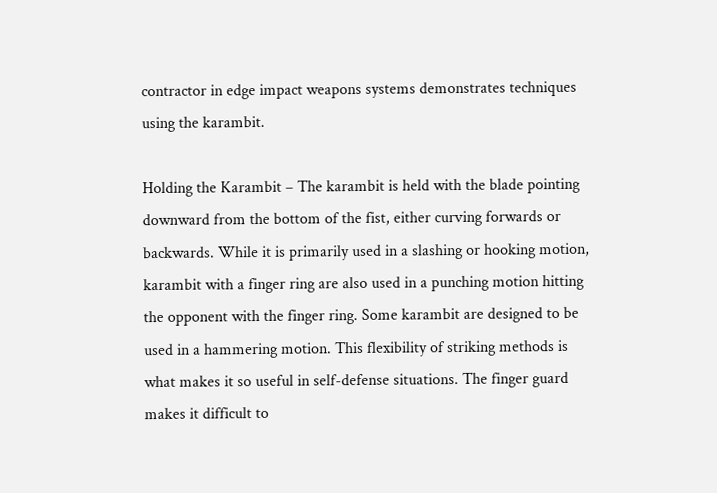contractor in edge impact weapons systems demonstrates techniques using the karambit.

Holding the Karambit – The karambit is held with the blade pointing downward from the bottom of the fist, either curving forwards or backwards. While it is primarily used in a slashing or hooking motion, karambit with a finger ring are also used in a punching motion hitting the opponent with the finger ring. Some karambit are designed to be used in a hammering motion. This flexibility of striking methods is what makes it so useful in self-defense situations. The finger guard makes it difficult to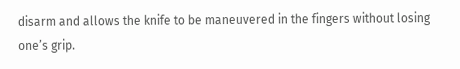disarm and allows the knife to be maneuvered in the fingers without losing one’s grip.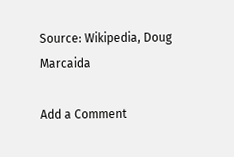Source: Wikipedia, Doug Marcaida

Add a Comment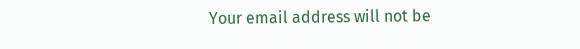Your email address will not be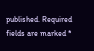published. Required fields are marked *